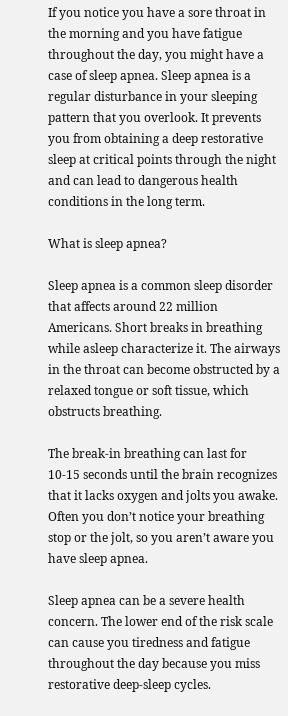If you notice you have a sore throat in the morning and you have fatigue throughout the day, you might have a case of sleep apnea. Sleep apnea is a regular disturbance in your sleeping pattern that you overlook. It prevents you from obtaining a deep restorative sleep at critical points through the night and can lead to dangerous health conditions in the long term.

What is sleep apnea?

Sleep apnea is a common sleep disorder that affects around 22 million Americans. Short breaks in breathing while asleep characterize it. The airways in the throat can become obstructed by a relaxed tongue or soft tissue, which obstructs breathing.

The break-in breathing can last for 10-15 seconds until the brain recognizes that it lacks oxygen and jolts you awake. Often you don’t notice your breathing stop or the jolt, so you aren’t aware you have sleep apnea.

Sleep apnea can be a severe health concern. The lower end of the risk scale can cause you tiredness and fatigue throughout the day because you miss restorative deep-sleep cycles.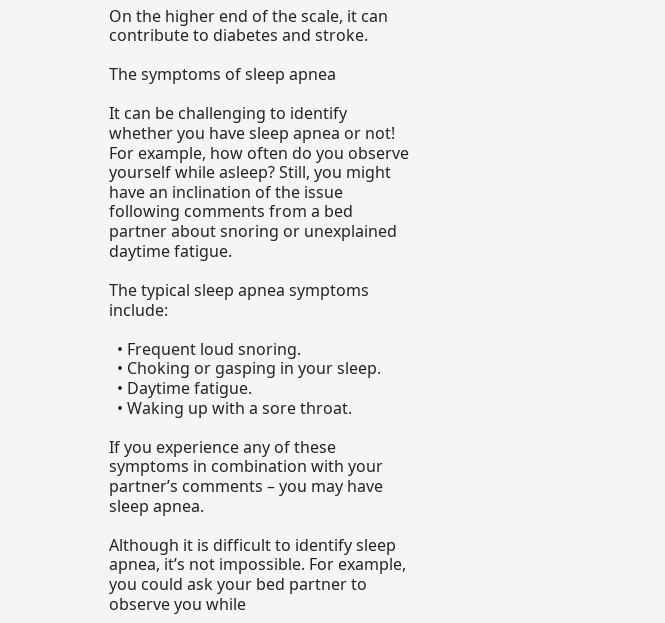On the higher end of the scale, it can contribute to diabetes and stroke.

The symptoms of sleep apnea

It can be challenging to identify whether you have sleep apnea or not! For example, how often do you observe yourself while asleep? Still, you might have an inclination of the issue following comments from a bed partner about snoring or unexplained daytime fatigue.

The typical sleep apnea symptoms include:

  • Frequent loud snoring.
  • Choking or gasping in your sleep.
  • Daytime fatigue.
  • Waking up with a sore throat.

If you experience any of these symptoms in combination with your partner’s comments – you may have sleep apnea.

Although it is difficult to identify sleep apnea, it’s not impossible. For example, you could ask your bed partner to observe you while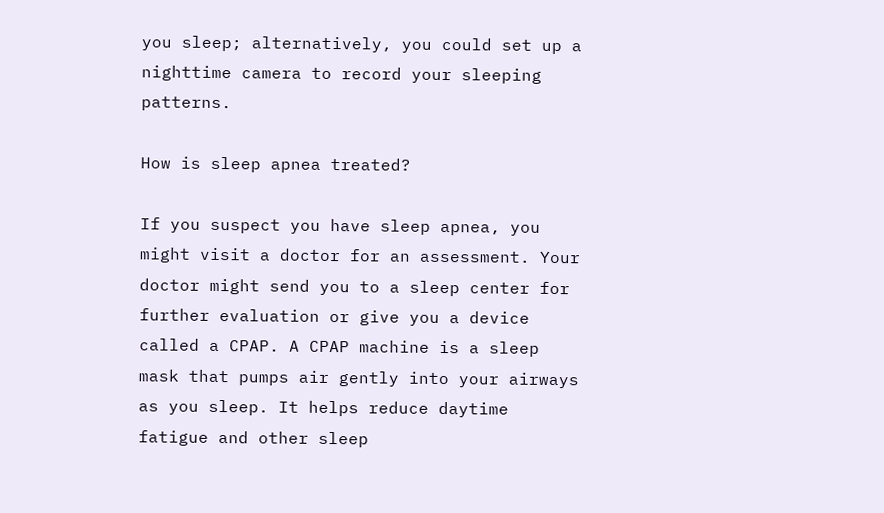you sleep; alternatively, you could set up a nighttime camera to record your sleeping patterns.

How is sleep apnea treated?

If you suspect you have sleep apnea, you might visit a doctor for an assessment. Your doctor might send you to a sleep center for further evaluation or give you a device called a CPAP. A CPAP machine is a sleep mask that pumps air gently into your airways as you sleep. It helps reduce daytime fatigue and other sleep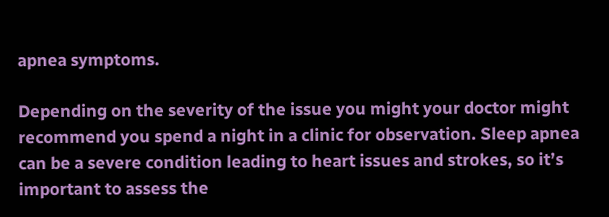apnea symptoms.

Depending on the severity of the issue you might your doctor might recommend you spend a night in a clinic for observation. Sleep apnea can be a severe condition leading to heart issues and strokes, so it’s important to assess the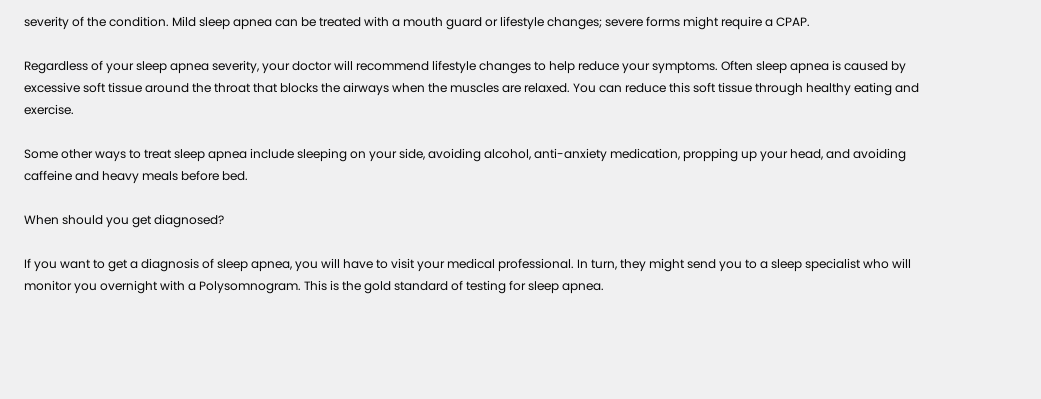severity of the condition. Mild sleep apnea can be treated with a mouth guard or lifestyle changes; severe forms might require a CPAP.

Regardless of your sleep apnea severity, your doctor will recommend lifestyle changes to help reduce your symptoms. Often sleep apnea is caused by excessive soft tissue around the throat that blocks the airways when the muscles are relaxed. You can reduce this soft tissue through healthy eating and exercise.

Some other ways to treat sleep apnea include sleeping on your side, avoiding alcohol, anti-anxiety medication, propping up your head, and avoiding caffeine and heavy meals before bed.

When should you get diagnosed?

If you want to get a diagnosis of sleep apnea, you will have to visit your medical professional. In turn, they might send you to a sleep specialist who will monitor you overnight with a Polysomnogram. This is the gold standard of testing for sleep apnea.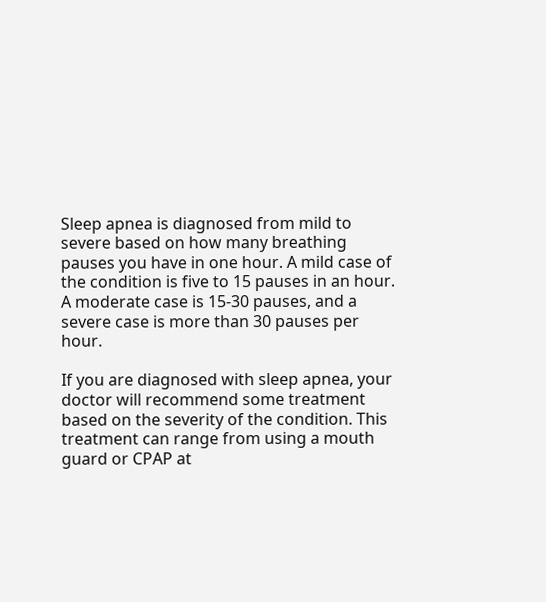Sleep apnea is diagnosed from mild to severe based on how many breathing pauses you have in one hour. A mild case of the condition is five to 15 pauses in an hour. A moderate case is 15-30 pauses, and a severe case is more than 30 pauses per hour.

If you are diagnosed with sleep apnea, your doctor will recommend some treatment based on the severity of the condition. This treatment can range from using a mouth guard or CPAP at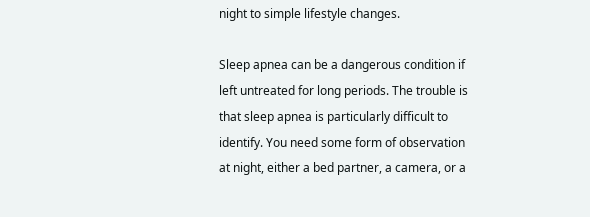night to simple lifestyle changes.

Sleep apnea can be a dangerous condition if left untreated for long periods. The trouble is that sleep apnea is particularly difficult to identify. You need some form of observation at night, either a bed partner, a camera, or a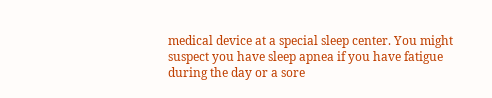medical device at a special sleep center. You might suspect you have sleep apnea if you have fatigue during the day or a sore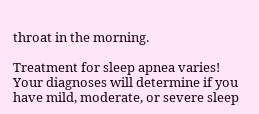throat in the morning.

Treatment for sleep apnea varies! Your diagnoses will determine if you have mild, moderate, or severe sleep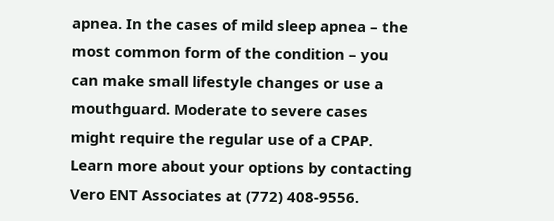apnea. In the cases of mild sleep apnea – the most common form of the condition – you can make small lifestyle changes or use a mouthguard. Moderate to severe cases might require the regular use of a CPAP. Learn more about your options by contacting Vero ENT Associates at (772) 408-9556.